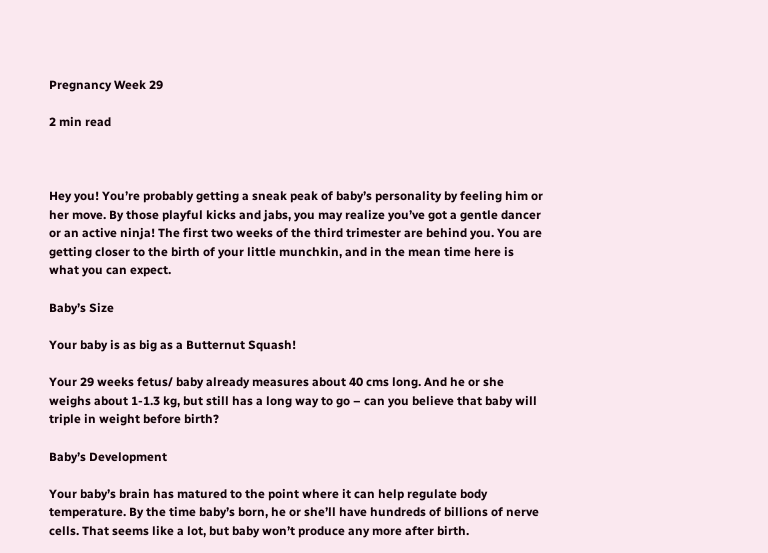Pregnancy Week 29

2 min read



Hey you! You’re probably getting a sneak peak of baby’s personality by feeling him or her move. By those playful kicks and jabs, you may realize you’ve got a gentle dancer or an active ninja! The first two weeks of the third trimester are behind you. You are getting closer to the birth of your little munchkin, and in the mean time here is what you can expect.

Baby’s Size

Your baby is as big as a Butternut Squash!

Your 29 weeks fetus/ baby already measures about 40 cms long. And he or she weighs about 1-1.3 kg, but still has a long way to go – can you believe that baby will triple in weight before birth?

Baby’s Development

Your baby’s brain has matured to the point where it can help regulate body temperature. By the time baby’s born, he or she’ll have hundreds of billions of nerve cells. That seems like a lot, but baby won’t produce any more after birth.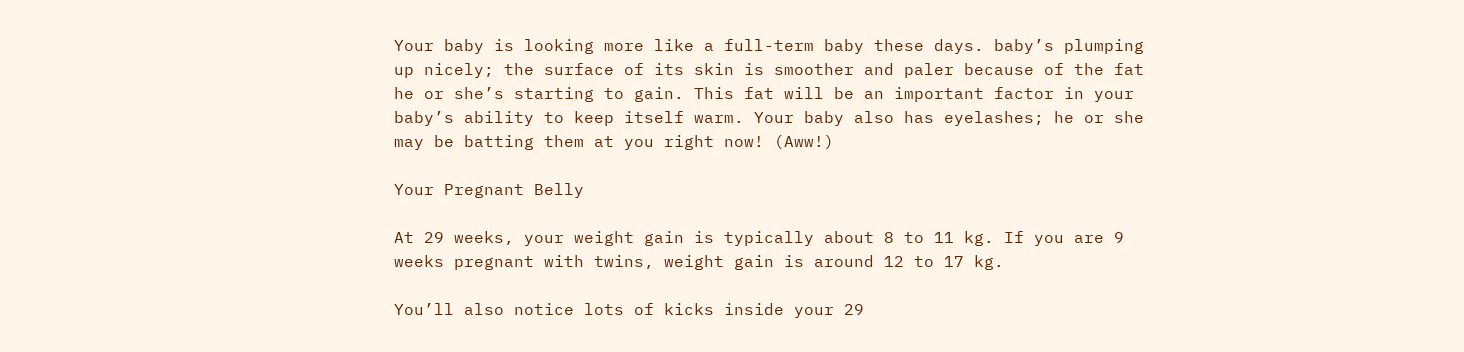Your baby is looking more like a full-term baby these days. baby’s plumping up nicely; the surface of its skin is smoother and paler because of the fat he or she’s starting to gain. This fat will be an important factor in your baby’s ability to keep itself warm. Your baby also has eyelashes; he or she may be batting them at you right now! (Aww!)

Your Pregnant Belly

At 29 weeks, your weight gain is typically about 8 to 11 kg. If you are 9 weeks pregnant with twins, weight gain is around 12 to 17 kg.

You’ll also notice lots of kicks inside your 29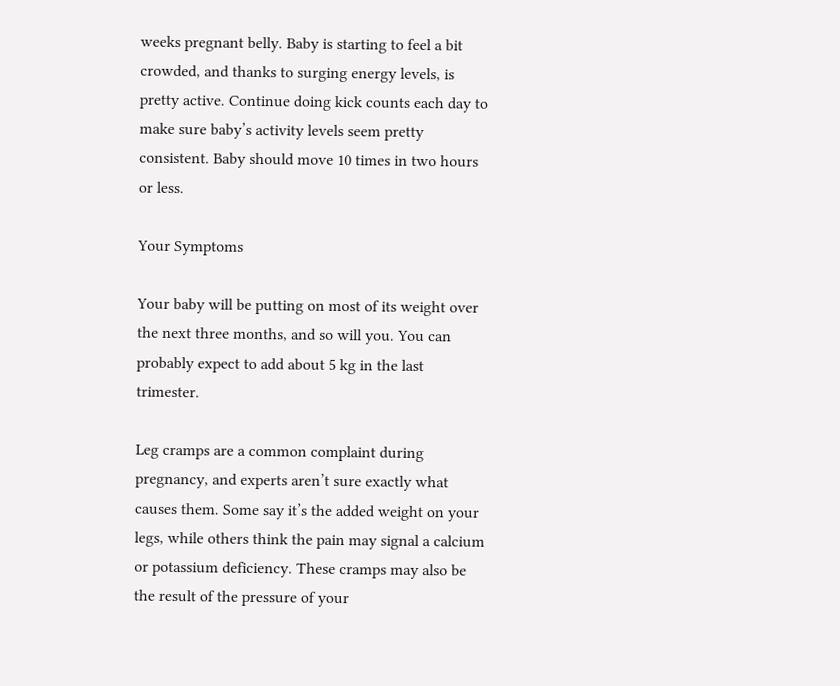weeks pregnant belly. Baby is starting to feel a bit crowded, and thanks to surging energy levels, is pretty active. Continue doing kick counts each day to make sure baby’s activity levels seem pretty consistent. Baby should move 10 times in two hours or less.

Your Symptoms

Your baby will be putting on most of its weight over the next three months, and so will you. You can probably expect to add about 5 kg in the last trimester.

Leg cramps are a common complaint during pregnancy, and experts aren’t sure exactly what causes them. Some say it’s the added weight on your legs, while others think the pain may signal a calcium or potassium deficiency. These cramps may also be the result of the pressure of your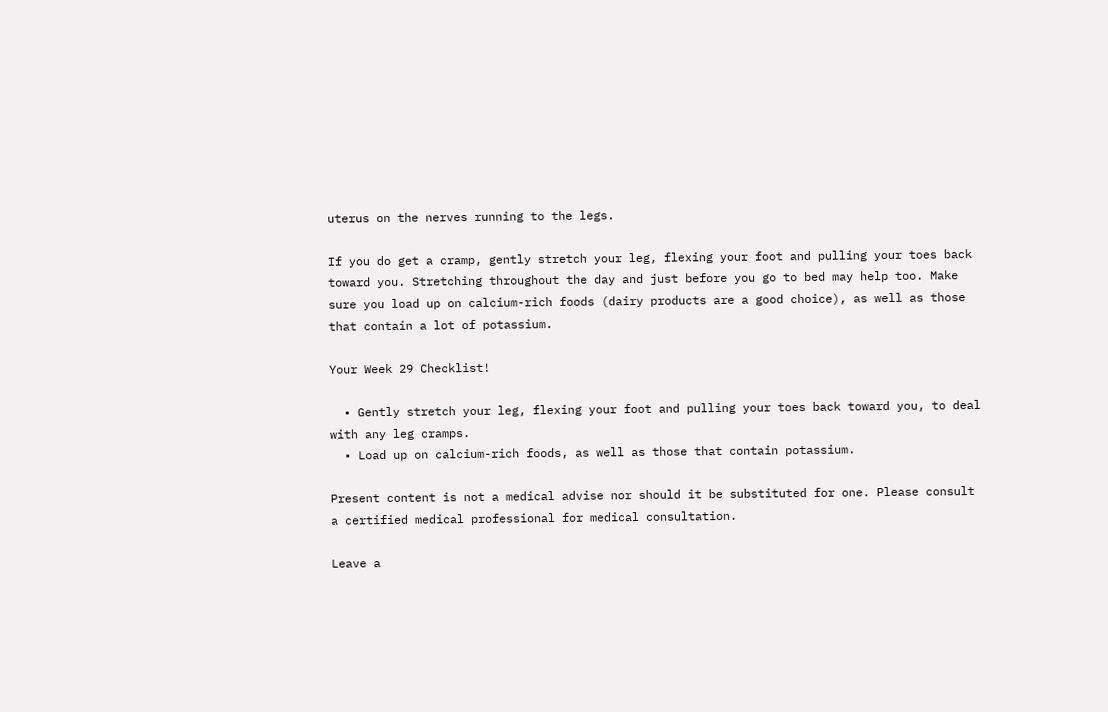uterus on the nerves running to the legs.

If you do get a cramp, gently stretch your leg, flexing your foot and pulling your toes back toward you. Stretching throughout the day and just before you go to bed may help too. Make sure you load up on calcium-rich foods (dairy products are a good choice), as well as those that contain a lot of potassium.

Your Week 29 Checklist!

  • Gently stretch your leg, flexing your foot and pulling your toes back toward you, to deal with any leg cramps.
  • Load up on calcium-rich foods, as well as those that contain potassium.

Present content is not a medical advise nor should it be substituted for one. Please consult a certified medical professional for medical consultation.

Leave a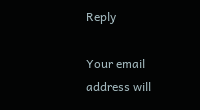Reply

Your email address will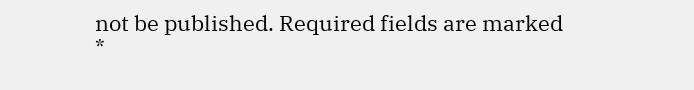not be published. Required fields are marked *